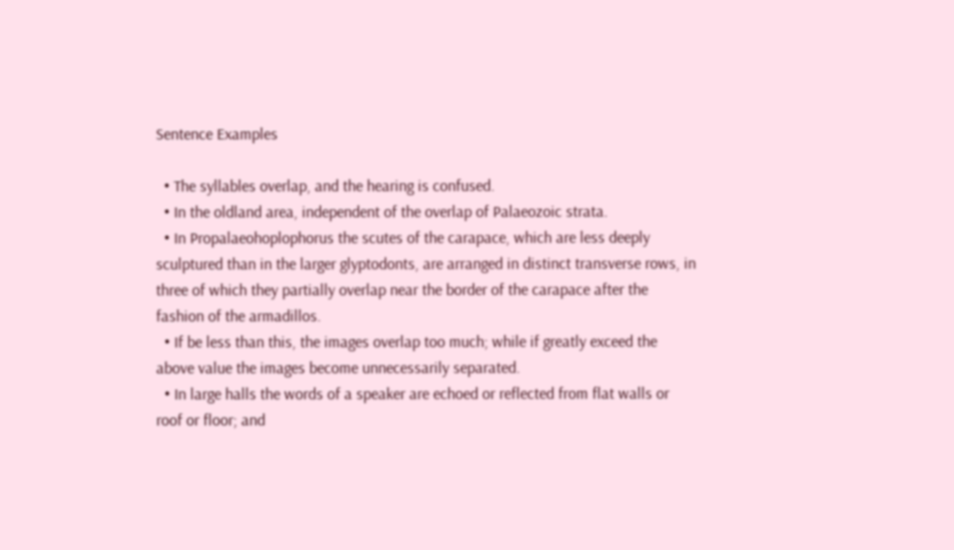Sentence Examples

  • The syllables overlap, and the hearing is confused.
  • In the oldland area, independent of the overlap of Palaeozoic strata.
  • In Propalaeohoplophorus the scutes of the carapace, which are less deeply sculptured than in the larger glyptodonts, are arranged in distinct transverse rows, in three of which they partially overlap near the border of the carapace after the fashion of the armadillos.
  • If be less than this, the images overlap too much; while if greatly exceed the above value the images become unnecessarily separated.
  • In large halls the words of a speaker are echoed or reflected from flat walls or roof or floor; and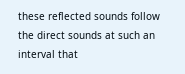these reflected sounds follow the direct sounds at such an interval that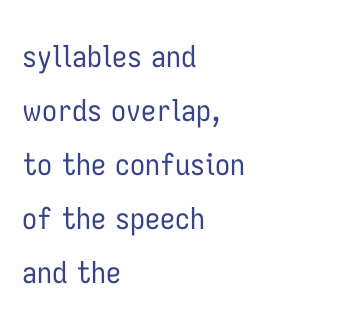syllables and words overlap, to the confusion of the speech and the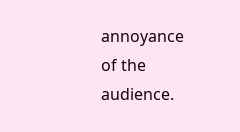annoyance of the audience.